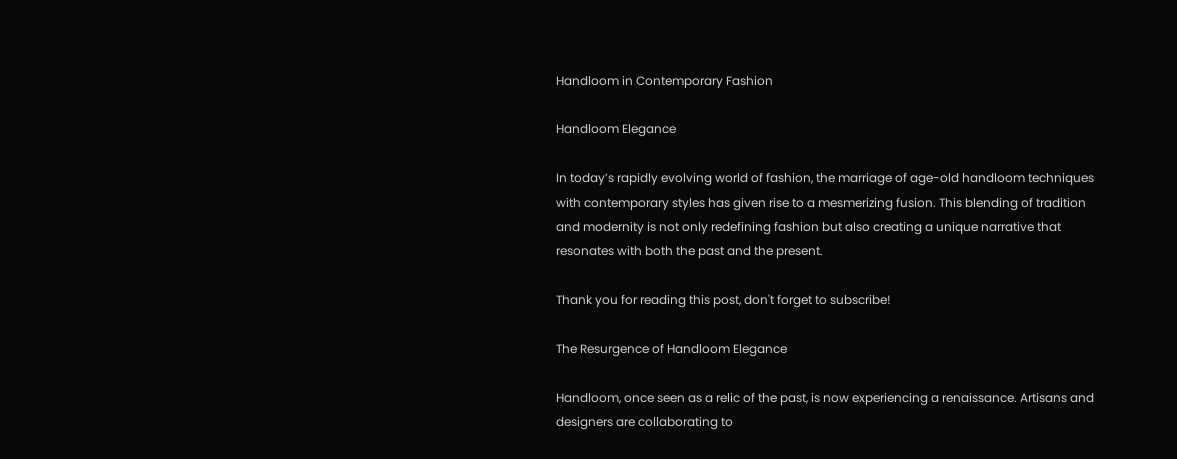Handloom in Contemporary Fashion

Handloom Elegance

In today’s rapidly evolving world of fashion, the marriage of age-old handloom techniques with contemporary styles has given rise to a mesmerizing fusion. This blending of tradition and modernity is not only redefining fashion but also creating a unique narrative that resonates with both the past and the present.

Thank you for reading this post, don't forget to subscribe!

The Resurgence of Handloom Elegance

Handloom, once seen as a relic of the past, is now experiencing a renaissance. Artisans and designers are collaborating to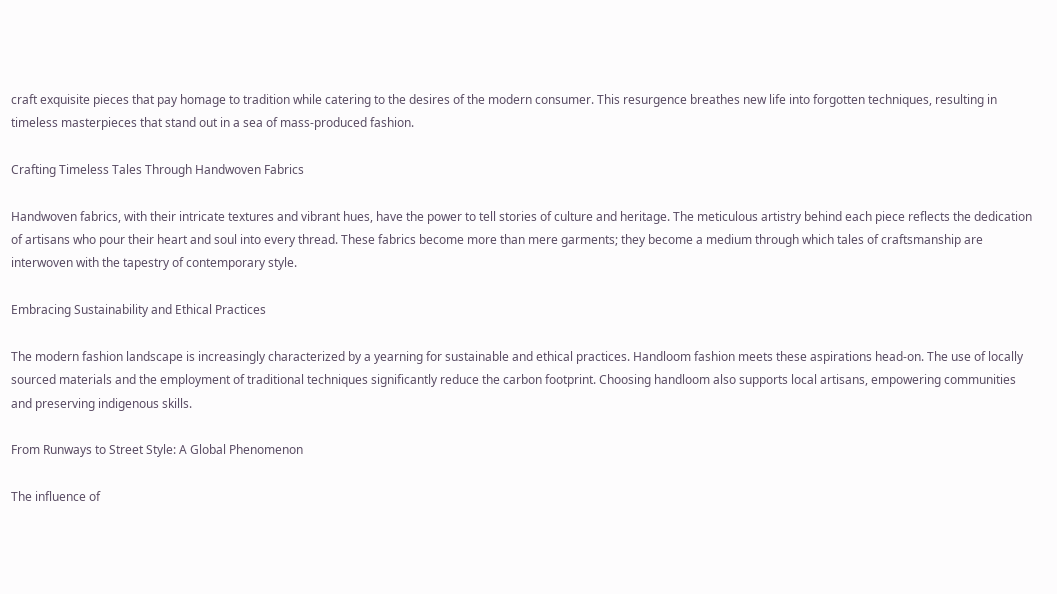craft exquisite pieces that pay homage to tradition while catering to the desires of the modern consumer. This resurgence breathes new life into forgotten techniques, resulting in timeless masterpieces that stand out in a sea of mass-produced fashion.

Crafting Timeless Tales Through Handwoven Fabrics

Handwoven fabrics, with their intricate textures and vibrant hues, have the power to tell stories of culture and heritage. The meticulous artistry behind each piece reflects the dedication of artisans who pour their heart and soul into every thread. These fabrics become more than mere garments; they become a medium through which tales of craftsmanship are interwoven with the tapestry of contemporary style.

Embracing Sustainability and Ethical Practices

The modern fashion landscape is increasingly characterized by a yearning for sustainable and ethical practices. Handloom fashion meets these aspirations head-on. The use of locally sourced materials and the employment of traditional techniques significantly reduce the carbon footprint. Choosing handloom also supports local artisans, empowering communities and preserving indigenous skills.

From Runways to Street Style: A Global Phenomenon

The influence of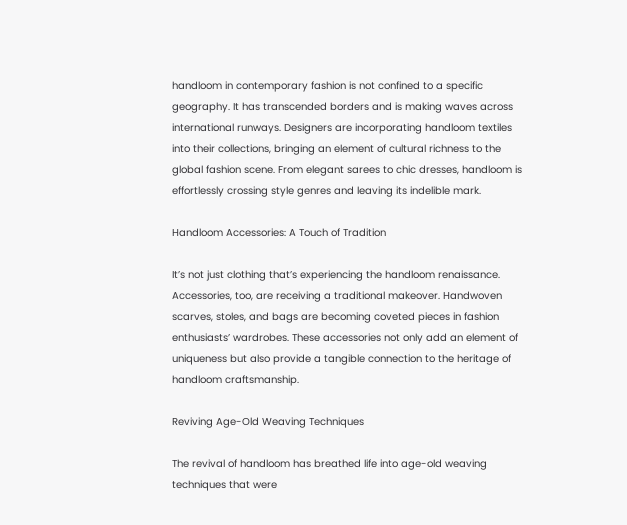handloom in contemporary fashion is not confined to a specific geography. It has transcended borders and is making waves across international runways. Designers are incorporating handloom textiles into their collections, bringing an element of cultural richness to the global fashion scene. From elegant sarees to chic dresses, handloom is effortlessly crossing style genres and leaving its indelible mark.

Handloom Accessories: A Touch of Tradition

It’s not just clothing that’s experiencing the handloom renaissance. Accessories, too, are receiving a traditional makeover. Handwoven scarves, stoles, and bags are becoming coveted pieces in fashion enthusiasts’ wardrobes. These accessories not only add an element of uniqueness but also provide a tangible connection to the heritage of handloom craftsmanship.

Reviving Age-Old Weaving Techniques

The revival of handloom has breathed life into age-old weaving techniques that were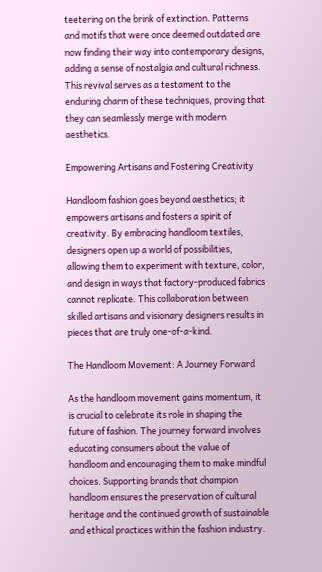teetering on the brink of extinction. Patterns and motifs that were once deemed outdated are now finding their way into contemporary designs, adding a sense of nostalgia and cultural richness. This revival serves as a testament to the enduring charm of these techniques, proving that they can seamlessly merge with modern aesthetics.

Empowering Artisans and Fostering Creativity

Handloom fashion goes beyond aesthetics; it empowers artisans and fosters a spirit of creativity. By embracing handloom textiles, designers open up a world of possibilities, allowing them to experiment with texture, color, and design in ways that factory-produced fabrics cannot replicate. This collaboration between skilled artisans and visionary designers results in pieces that are truly one-of-a-kind.

The Handloom Movement: A Journey Forward

As the handloom movement gains momentum, it is crucial to celebrate its role in shaping the future of fashion. The journey forward involves educating consumers about the value of handloom and encouraging them to make mindful choices. Supporting brands that champion handloom ensures the preservation of cultural heritage and the continued growth of sustainable and ethical practices within the fashion industry.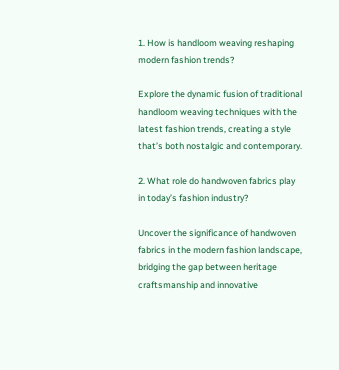1. How is handloom weaving reshaping modern fashion trends?

Explore the dynamic fusion of traditional handloom weaving techniques with the latest fashion trends, creating a style that’s both nostalgic and contemporary.

2. What role do handwoven fabrics play in today’s fashion industry?

Uncover the significance of handwoven fabrics in the modern fashion landscape, bridging the gap between heritage craftsmanship and innovative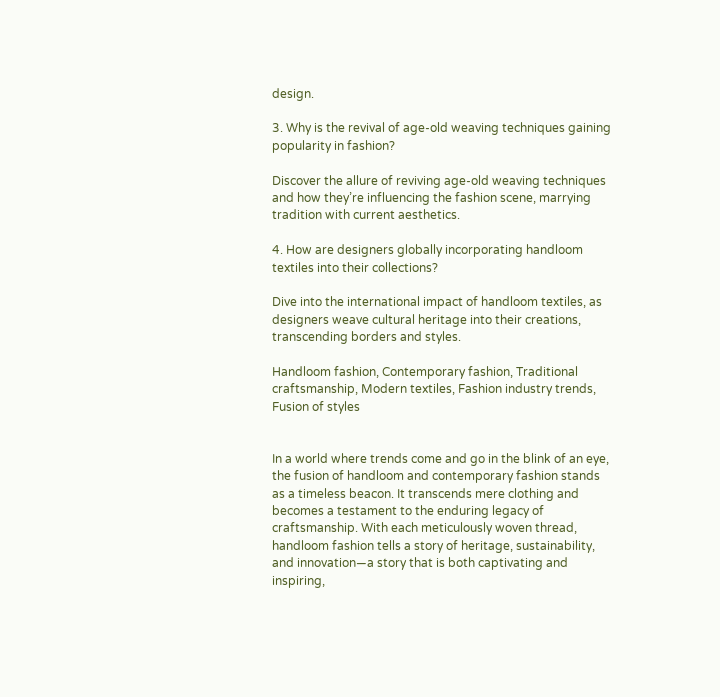design.

3. Why is the revival of age-old weaving techniques gaining popularity in fashion?

Discover the allure of reviving age-old weaving techniques and how they’re influencing the fashion scene, marrying tradition with current aesthetics.

4. How are designers globally incorporating handloom textiles into their collections?

Dive into the international impact of handloom textiles, as designers weave cultural heritage into their creations, transcending borders and styles.

Handloom fashion, Contemporary fashion, Traditional craftsmanship, Modern textiles, Fashion industry trends, Fusion of styles


In a world where trends come and go in the blink of an eye, the fusion of handloom and contemporary fashion stands as a timeless beacon. It transcends mere clothing and becomes a testament to the enduring legacy of craftsmanship. With each meticulously woven thread, handloom fashion tells a story of heritage, sustainability, and innovation—a story that is both captivating and inspiring,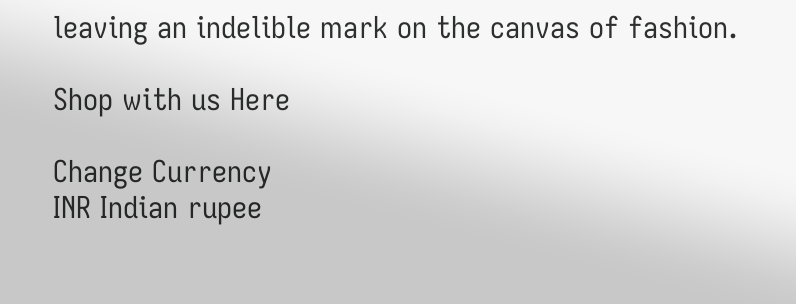leaving an indelible mark on the canvas of fashion.

Shop with us Here

Change Currency
INR Indian rupee